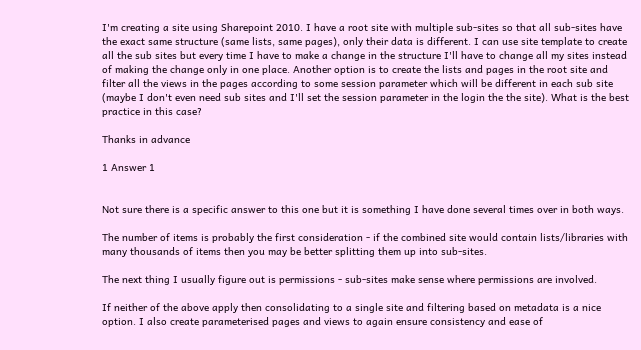I'm creating a site using Sharepoint 2010. I have a root site with multiple sub-sites so that all sub-sites have the exact same structure (same lists, same pages), only their data is different. I can use site template to create all the sub sites but every time I have to make a change in the structure I'll have to change all my sites instead of making the change only in one place. Another option is to create the lists and pages in the root site and filter all the views in the pages according to some session parameter which will be different in each sub site (maybe I don't even need sub sites and I'll set the session parameter in the login the the site). What is the best practice in this case?

Thanks in advance

1 Answer 1


Not sure there is a specific answer to this one but it is something I have done several times over in both ways.

The number of items is probably the first consideration - if the combined site would contain lists/libraries with many thousands of items then you may be better splitting them up into sub-sites.

The next thing I usually figure out is permissions - sub-sites make sense where permissions are involved.

If neither of the above apply then consolidating to a single site and filtering based on metadata is a nice option. I also create parameterised pages and views to again ensure consistency and ease of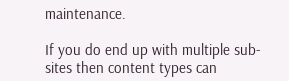maintenance.

If you do end up with multiple sub-sites then content types can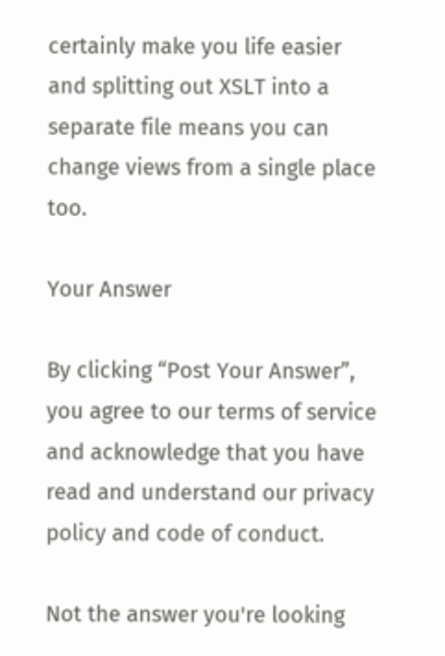certainly make you life easier and splitting out XSLT into a separate file means you can change views from a single place too.

Your Answer

By clicking “Post Your Answer”, you agree to our terms of service and acknowledge that you have read and understand our privacy policy and code of conduct.

Not the answer you're looking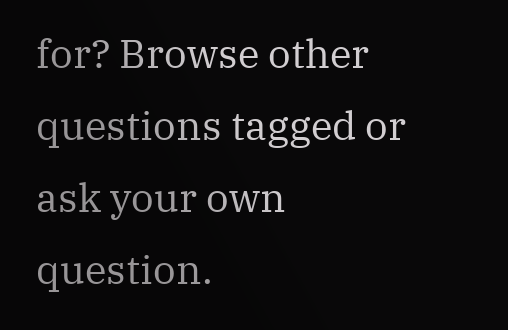for? Browse other questions tagged or ask your own question.